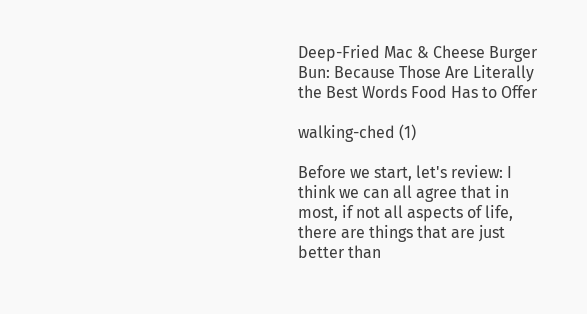Deep-Fried Mac & Cheese Burger Bun: Because Those Are Literally the Best Words Food Has to Offer

walking-ched (1)

Before we start, let's review: I think we can all agree that in most, if not all aspects of life, there are things that are just better than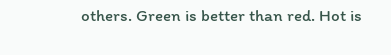others. Green is better than red. Hot is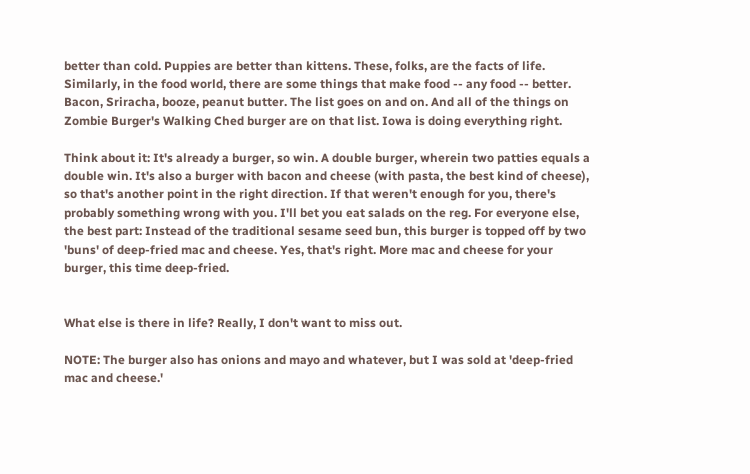better than cold. Puppies are better than kittens. These, folks, are the facts of life. Similarly, in the food world, there are some things that make food -- any food -- better. Bacon, Sriracha, booze, peanut butter. The list goes on and on. And all of the things on Zombie Burger's Walking Ched burger are on that list. Iowa is doing everything right.

Think about it: It's already a burger, so win. A double burger, wherein two patties equals a double win. It's also a burger with bacon and cheese (with pasta, the best kind of cheese), so that's another point in the right direction. If that weren't enough for you, there's probably something wrong with you. I'll bet you eat salads on the reg. For everyone else, the best part: Instead of the traditional sesame seed bun, this burger is topped off by two 'buns' of deep-fried mac and cheese. Yes, that's right. More mac and cheese for your burger, this time deep-fried.


What else is there in life? Really, I don't want to miss out.

NOTE: The burger also has onions and mayo and whatever, but I was sold at 'deep-fried mac and cheese.'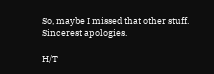So, maybe I missed that other stuff. Sincerest apologies.

H/T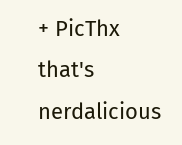+ PicThx that's nerdalicious